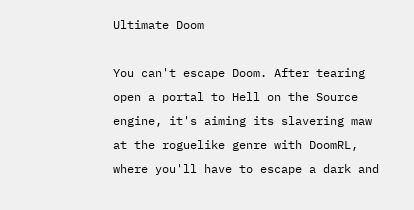Ultimate Doom

You can't escape Doom. After tearing open a portal to Hell on the Source engine, it's aiming its slavering maw at the roguelike genre with DoomRL, where you'll have to escape a dark and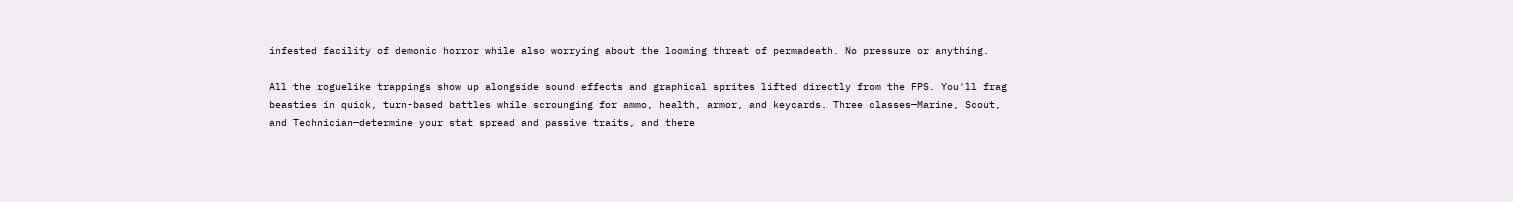infested facility of demonic horror while also worrying about the looming threat of permadeath. No pressure or anything.

All the roguelike trappings show up alongside sound effects and graphical sprites lifted directly from the FPS. You'll frag beasties in quick, turn-based battles while scrounging for ammo, health, armor, and keycards. Three classes—Marine, Scout, and Technician—determine your stat spread and passive traits, and there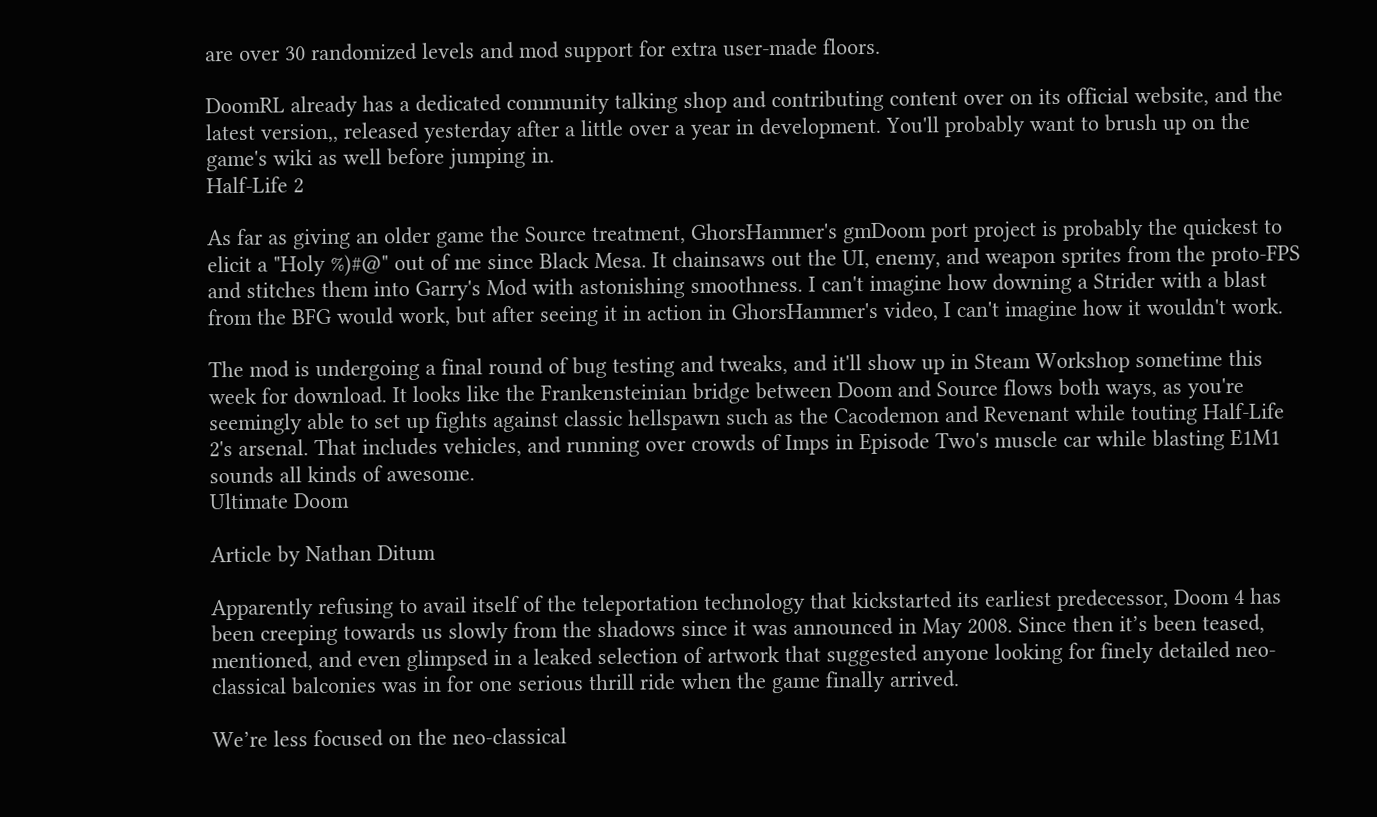are over 30 randomized levels and mod support for extra user-made floors.

DoomRL already has a dedicated community talking shop and contributing content over on its official website, and the latest version,, released yesterday after a little over a year in development. You'll probably want to brush up on the game's wiki as well before jumping in.
Half-Life 2

As far as giving an older game the Source treatment, GhorsHammer's gmDoom port project is probably the quickest to elicit a "Holy %)#@" out of me since Black Mesa. It chainsaws out the UI, enemy, and weapon sprites from the proto-FPS and stitches them into Garry's Mod with astonishing smoothness. I can't imagine how downing a Strider with a blast from the BFG would work, but after seeing it in action in GhorsHammer's video, I can't imagine how it wouldn't work.

The mod is undergoing a final round of bug testing and tweaks, and it'll show up in Steam Workshop sometime this week for download. It looks like the Frankensteinian bridge between Doom and Source flows both ways, as you're seemingly able to set up fights against classic hellspawn such as the Cacodemon and Revenant while touting Half-Life 2's arsenal. That includes vehicles, and running over crowds of Imps in Episode Two's muscle car while blasting E1M1 sounds all kinds of awesome.
Ultimate Doom

Article by Nathan Ditum

Apparently refusing to avail itself of the teleportation technology that kickstarted its earliest predecessor, Doom 4 has been creeping towards us slowly from the shadows since it was announced in May 2008. Since then it’s been teased, mentioned, and even glimpsed in a leaked selection of artwork that suggested anyone looking for finely detailed neo-classical balconies was in for one serious thrill ride when the game finally arrived.

We’re less focused on the neo-classical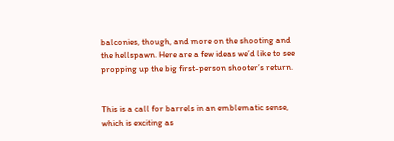balconies, though, and more on the shooting and the hellspawn. Here are a few ideas we’d like to see propping up the big first-person shooter’s return.


This is a call for barrels in an emblematic sense, which is exciting as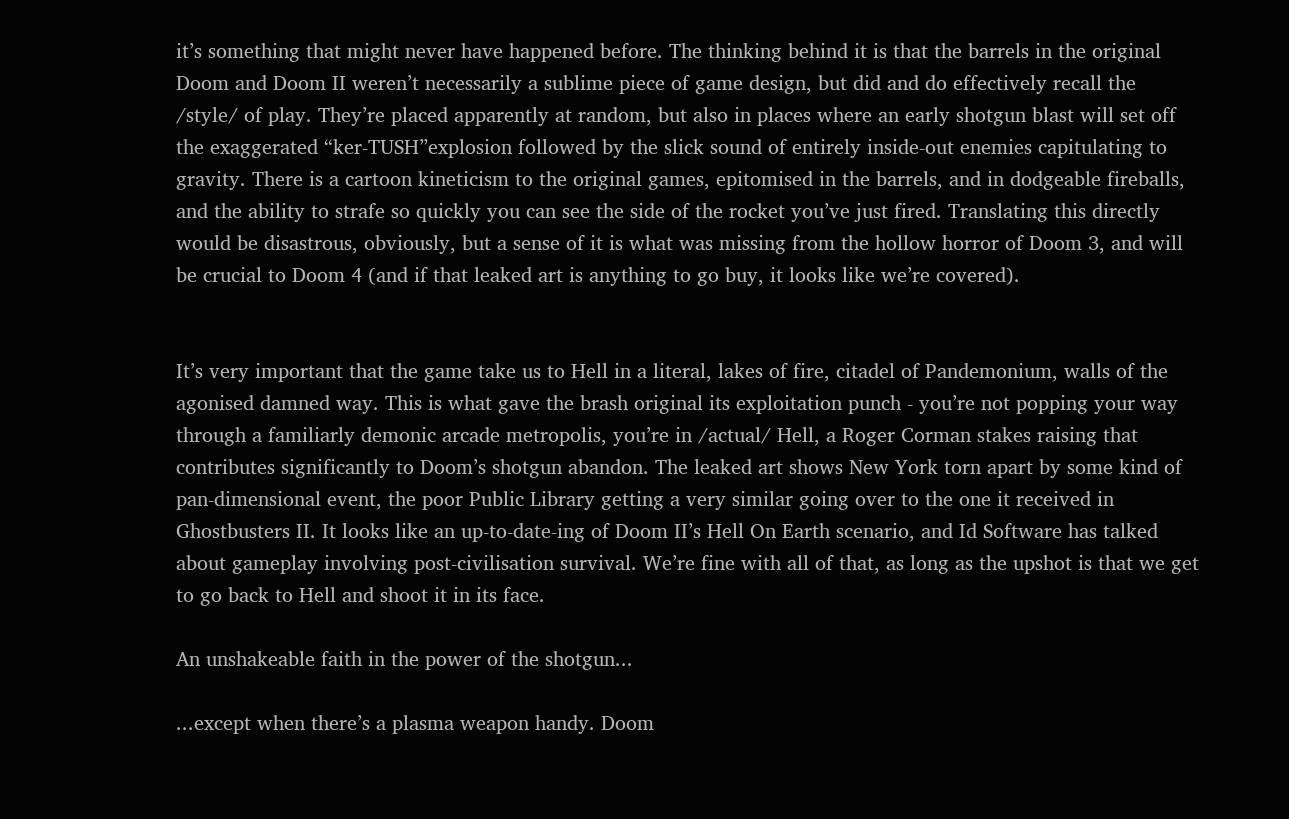it’s something that might never have happened before. The thinking behind it is that the barrels in the original Doom and Doom II weren’t necessarily a sublime piece of game design, but did and do effectively recall the /style/ of play. They’re placed apparently at random, but also in places where an early shotgun blast will set off the exaggerated “ker-TUSH”explosion followed by the slick sound of entirely inside-out enemies capitulating to gravity. There is a cartoon kineticism to the original games, epitomised in the barrels, and in dodgeable fireballs, and the ability to strafe so quickly you can see the side of the rocket you’ve just fired. Translating this directly would be disastrous, obviously, but a sense of it is what was missing from the hollow horror of Doom 3, and will be crucial to Doom 4 (and if that leaked art is anything to go buy, it looks like we’re covered).


It’s very important that the game take us to Hell in a literal, lakes of fire, citadel of Pandemonium, walls of the agonised damned way. This is what gave the brash original its exploitation punch - you’re not popping your way through a familiarly demonic arcade metropolis, you’re in /actual/ Hell, a Roger Corman stakes raising that contributes significantly to Doom’s shotgun abandon. The leaked art shows New York torn apart by some kind of pan-dimensional event, the poor Public Library getting a very similar going over to the one it received in Ghostbusters II. It looks like an up-to-date-ing of Doom II’s Hell On Earth scenario, and Id Software has talked about gameplay involving post-civilisation survival. We’re fine with all of that, as long as the upshot is that we get to go back to Hell and shoot it in its face.

An unshakeable faith in the power of the shotgun...

...except when there’s a plasma weapon handy. Doom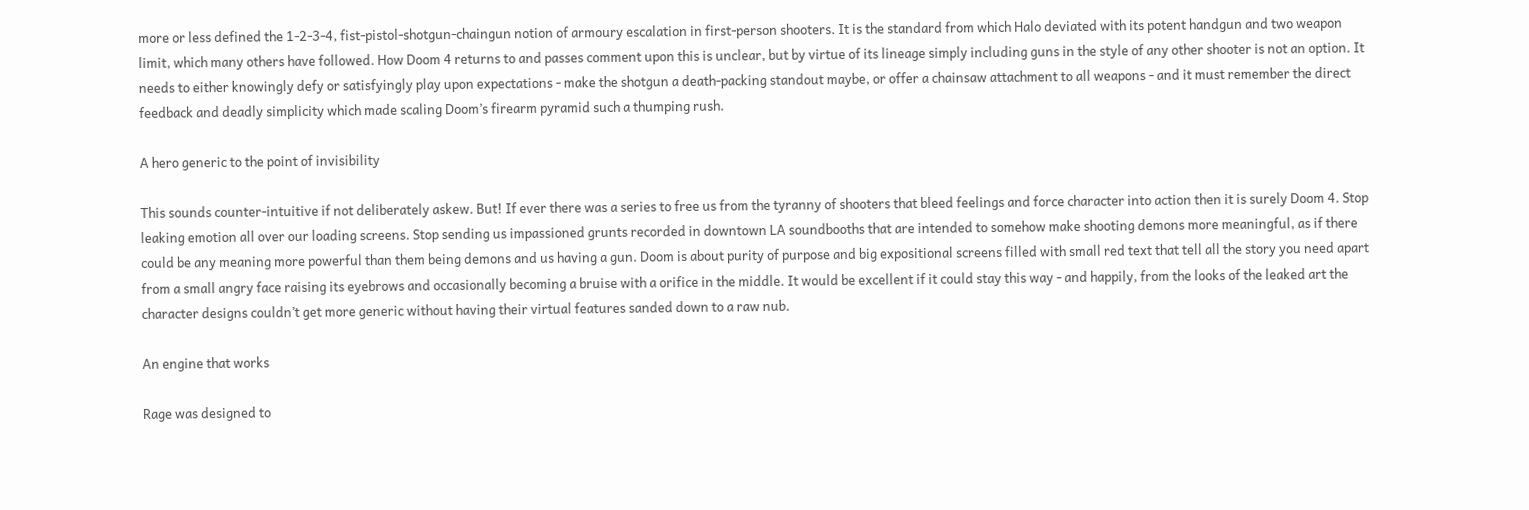more or less defined the 1-2-3-4, fist-pistol-shotgun-chaingun notion of armoury escalation in first-person shooters. It is the standard from which Halo deviated with its potent handgun and two weapon limit, which many others have followed. How Doom 4 returns to and passes comment upon this is unclear, but by virtue of its lineage simply including guns in the style of any other shooter is not an option. It needs to either knowingly defy or satisfyingly play upon expectations - make the shotgun a death-packing standout maybe, or offer a chainsaw attachment to all weapons - and it must remember the direct feedback and deadly simplicity which made scaling Doom’s firearm pyramid such a thumping rush.

A hero generic to the point of invisibility

This sounds counter-intuitive if not deliberately askew. But! If ever there was a series to free us from the tyranny of shooters that bleed feelings and force character into action then it is surely Doom 4. Stop leaking emotion all over our loading screens. Stop sending us impassioned grunts recorded in downtown LA soundbooths that are intended to somehow make shooting demons more meaningful, as if there could be any meaning more powerful than them being demons and us having a gun. Doom is about purity of purpose and big expositional screens filled with small red text that tell all the story you need apart from a small angry face raising its eyebrows and occasionally becoming a bruise with a orifice in the middle. It would be excellent if it could stay this way - and happily, from the looks of the leaked art the character designs couldn’t get more generic without having their virtual features sanded down to a raw nub.

An engine that works

Rage was designed to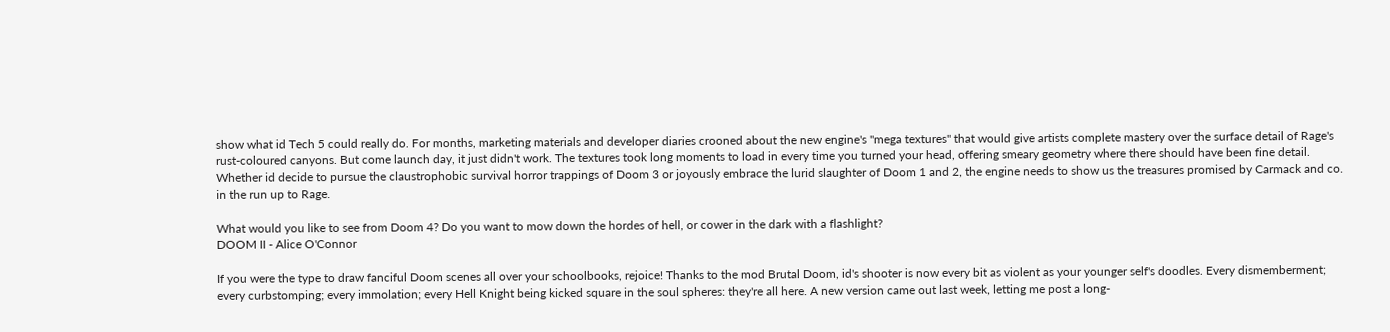show what id Tech 5 could really do. For months, marketing materials and developer diaries crooned about the new engine's "mega textures" that would give artists complete mastery over the surface detail of Rage's rust-coloured canyons. But come launch day, it just didn't work. The textures took long moments to load in every time you turned your head, offering smeary geometry where there should have been fine detail. Whether id decide to pursue the claustrophobic survival horror trappings of Doom 3 or joyously embrace the lurid slaughter of Doom 1 and 2, the engine needs to show us the treasures promised by Carmack and co. in the run up to Rage.

What would you like to see from Doom 4? Do you want to mow down the hordes of hell, or cower in the dark with a flashlight?
DOOM II - Alice O'Connor

If you were the type to draw fanciful Doom scenes all over your schoolbooks, rejoice! Thanks to the mod Brutal Doom, id's shooter is now every bit as violent as your younger self's doodles. Every dismemberment; every curbstomping; every immolation; every Hell Knight being kicked square in the soul spheres: they're all here. A new version came out last week, letting me post a long-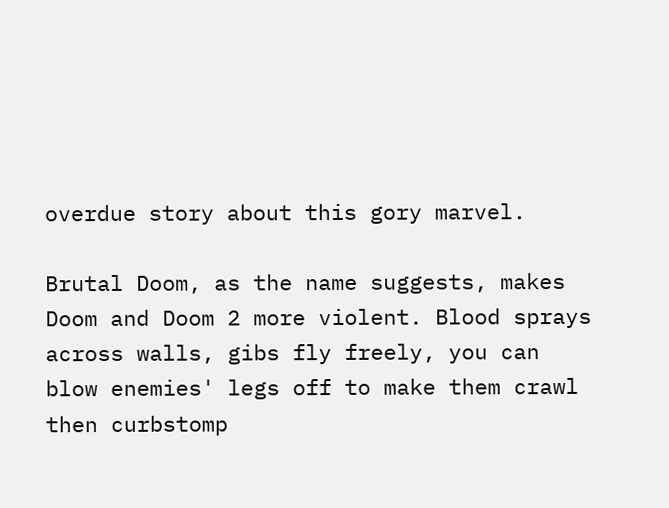overdue story about this gory marvel.

Brutal Doom, as the name suggests, makes Doom and Doom 2 more violent. Blood sprays across walls, gibs fly freely, you can blow enemies' legs off to make them crawl then curbstomp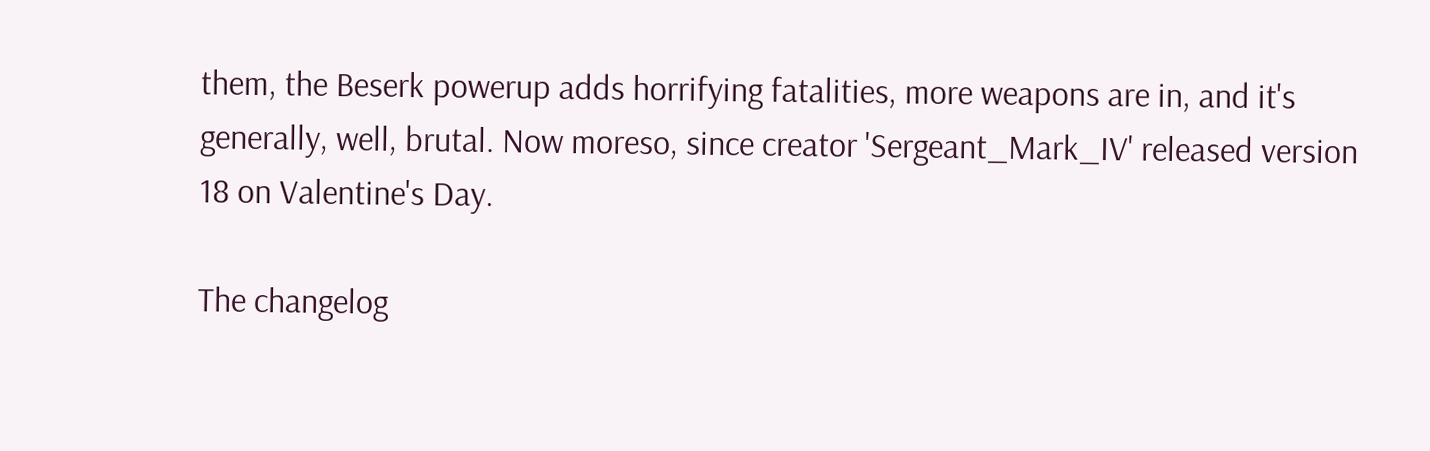them, the Beserk powerup adds horrifying fatalities, more weapons are in, and it's generally, well, brutal. Now moreso, since creator 'Sergeant_Mark_IV' released version 18 on Valentine's Day.

The changelog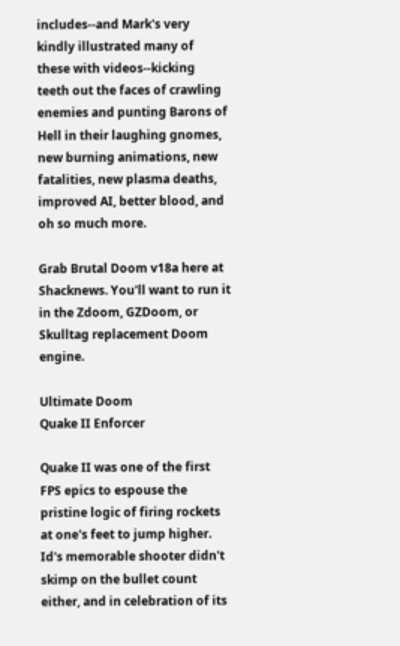includes--and Mark's very kindly illustrated many of these with videos--kicking teeth out the faces of crawling enemies and punting Barons of Hell in their laughing gnomes, new burning animations, new fatalities, new plasma deaths, improved AI, better blood, and oh so much more.

Grab Brutal Doom v18a here at Shacknews. You'll want to run it in the Zdoom, GZDoom, or Skulltag replacement Doom engine.

Ultimate Doom
Quake II Enforcer

Quake II was one of the first FPS epics to espouse the pristine logic of firing rockets at one's feet to jump higher. Id's memorable shooter didn't skimp on the bullet count either, and in celebration of its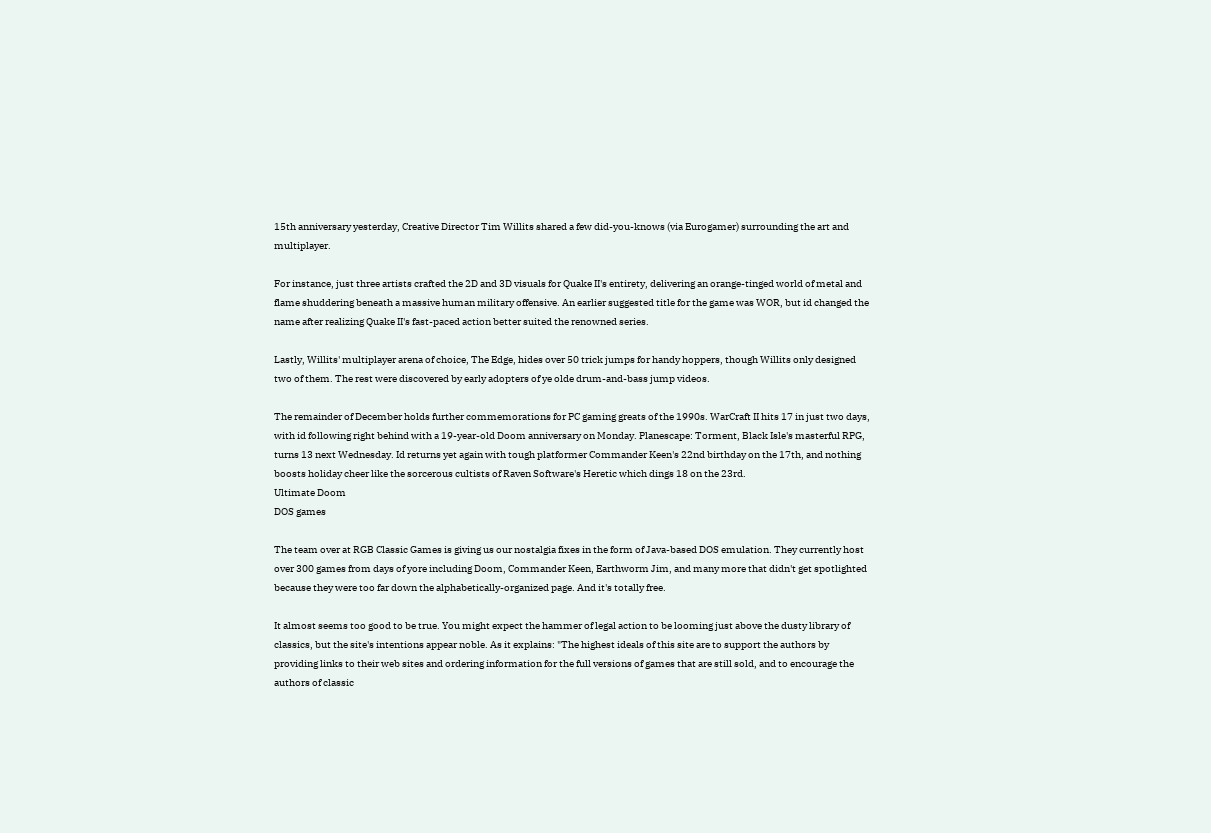15th anniversary yesterday, Creative Director Tim Willits shared a few did-you-knows (via Eurogamer) surrounding the art and multiplayer.

For instance, just three artists crafted the 2D and 3D visuals for Quake II's entirety, delivering an orange-tinged world of metal and flame shuddering beneath a massive human military offensive. An earlier suggested title for the game was WOR, but id changed the name after realizing Quake II's fast-paced action better suited the renowned series.

Lastly, Willits' multiplayer arena of choice, The Edge, hides over 50 trick jumps for handy hoppers, though Willits only designed two of them. The rest were discovered by early adopters of ye olde drum-and-bass jump videos.

The remainder of December holds further commemorations for PC gaming greats of the 1990s. WarCraft II hits 17 in just two days, with id following right behind with a 19-year-old Doom anniversary on Monday. Planescape: Torment, Black Isle's masterful RPG, turns 13 next Wednesday. Id returns yet again with tough platformer Commander Keen's 22nd birthday on the 17th, and nothing boosts holiday cheer like the sorcerous cultists of Raven Software's Heretic which dings 18 on the 23rd.
Ultimate Doom
DOS games

The team over at RGB Classic Games is giving us our nostalgia fixes in the form of Java-based DOS emulation. They currently host over 300 games from days of yore including Doom, Commander Keen, Earthworm Jim, and many more that didn't get spotlighted because they were too far down the alphabetically-organized page. And it's totally free.

It almost seems too good to be true. You might expect the hammer of legal action to be looming just above the dusty library of classics, but the site's intentions appear noble. As it explains: "The highest ideals of this site are to support the authors by providing links to their web sites and ordering information for the full versions of games that are still sold, and to encourage the authors of classic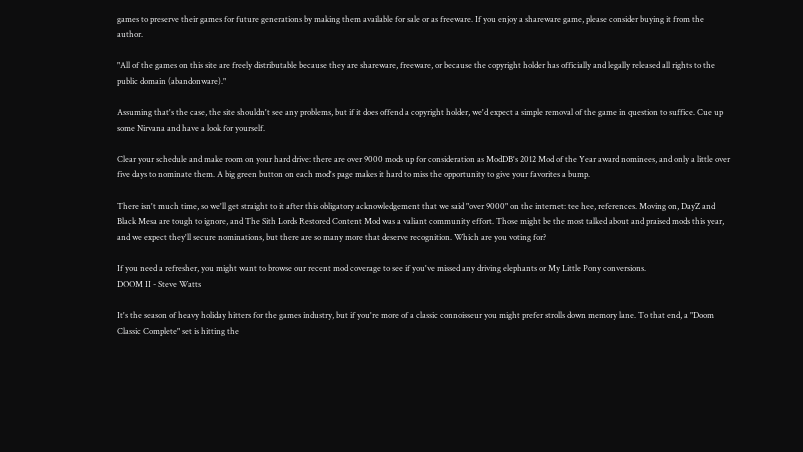games to preserve their games for future generations by making them available for sale or as freeware. If you enjoy a shareware game, please consider buying it from the author.

"All of the games on this site are freely distributable because they are shareware, freeware, or because the copyright holder has officially and legally released all rights to the public domain (abandonware)."

Assuming that's the case, the site shouldn't see any problems, but if it does offend a copyright holder, we'd expect a simple removal of the game in question to suffice. Cue up some Nirvana and have a look for yourself.

Clear your schedule and make room on your hard drive: there are over 9000 mods up for consideration as ModDB's 2012 Mod of the Year award nominees, and only a little over five days to nominate them. A big green button on each mod's page makes it hard to miss the opportunity to give your favorites a bump.

There isn't much time, so we'll get straight to it after this obligatory acknowledgement that we said "over 9000" on the internet: tee hee, references. Moving on, DayZ and Black Mesa are tough to ignore, and The Sith Lords Restored Content Mod was a valiant community effort. Those might be the most talked about and praised mods this year, and we expect they'll secure nominations, but there are so many more that deserve recognition. Which are you voting for?

If you need a refresher, you might want to browse our recent mod coverage to see if you've missed any driving elephants or My Little Pony conversions.
DOOM II - Steve Watts

It's the season of heavy holiday hitters for the games industry, but if you're more of a classic connoisseur you might prefer strolls down memory lane. To that end, a "Doom Classic Complete" set is hitting the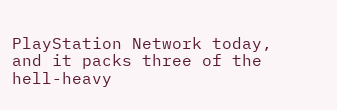PlayStation Network today, and it packs three of the hell-heavy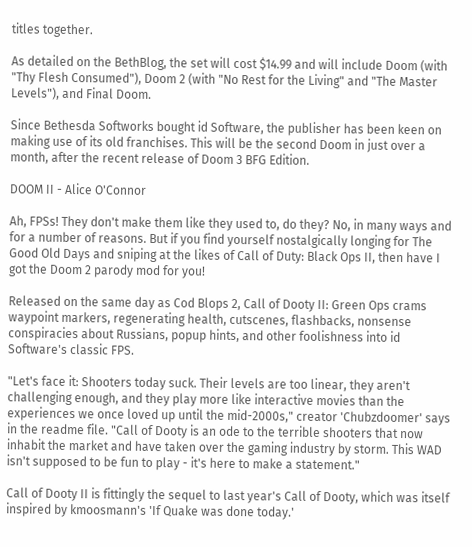titles together.

As detailed on the BethBlog, the set will cost $14.99 and will include Doom (with "Thy Flesh Consumed"), Doom 2 (with "No Rest for the Living" and "The Master Levels"), and Final Doom.

Since Bethesda Softworks bought id Software, the publisher has been keen on making use of its old franchises. This will be the second Doom in just over a month, after the recent release of Doom 3 BFG Edition.

DOOM II - Alice O'Connor

Ah, FPSs! They don't make them like they used to, do they? No, in many ways and for a number of reasons. But if you find yourself nostalgically longing for The Good Old Days and sniping at the likes of Call of Duty: Black Ops II, then have I got the Doom 2 parody mod for you!

Released on the same day as Cod Blops 2, Call of Dooty II: Green Ops crams waypoint markers, regenerating health, cutscenes, flashbacks, nonsense conspiracies about Russians, popup hints, and other foolishness into id Software's classic FPS.

"Let's face it: Shooters today suck. Their levels are too linear, they aren't challenging enough, and they play more like interactive movies than the experiences we once loved up until the mid-2000s," creator 'Chubzdoomer' says in the readme file. "Call of Dooty is an ode to the terrible shooters that now inhabit the market and have taken over the gaming industry by storm. This WAD isn't supposed to be fun to play - it's here to make a statement."

Call of Dooty II is fittingly the sequel to last year's Call of Dooty, which was itself inspired by kmoosmann's 'If Quake was done today.'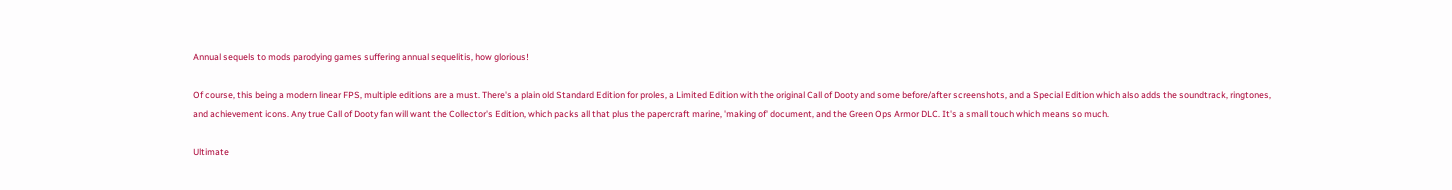Annual sequels to mods parodying games suffering annual sequelitis, how glorious!

Of course, this being a modern linear FPS, multiple editions are a must. There's a plain old Standard Edition for proles, a Limited Edition with the original Call of Dooty and some before/after screenshots, and a Special Edition which also adds the soundtrack, ringtones, and achievement icons. Any true Call of Dooty fan will want the Collector's Edition, which packs all that plus the papercraft marine, 'making of' document, and the Green Ops Armor DLC. It's a small touch which means so much.

Ultimate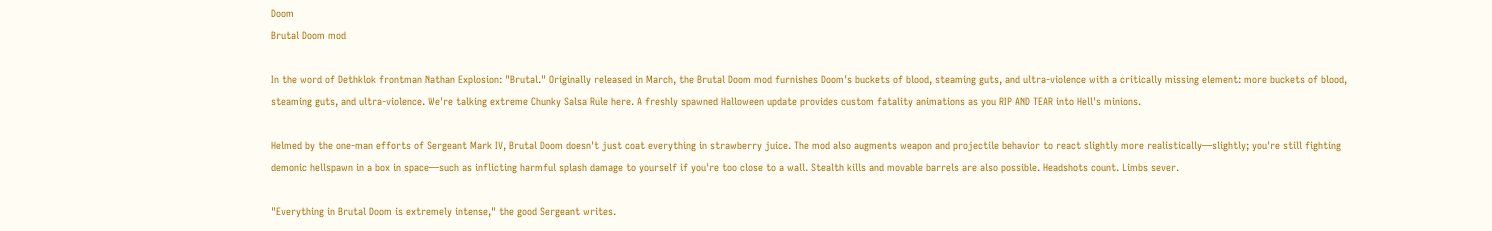Doom
Brutal Doom mod

In the word of Dethklok frontman Nathan Explosion: "Brutal." Originally released in March, the Brutal Doom mod furnishes Doom's buckets of blood, steaming guts, and ultra-violence with a critically missing element: more buckets of blood, steaming guts, and ultra-violence. We're talking extreme Chunky Salsa Rule here. A freshly spawned Halloween update provides custom fatality animations as you RIP AND TEAR into Hell's minions.

Helmed by the one-man efforts of Sergeant Mark IV, Brutal Doom doesn't just coat everything in strawberry juice. The mod also augments weapon and projectile behavior to react slightly more realistically—slightly; you're still fighting demonic hellspawn in a box in space—such as inflicting harmful splash damage to yourself if you're too close to a wall. Stealth kills and movable barrels are also possible. Headshots count. Limbs sever.

"Everything in Brutal Doom is extremely intense," the good Sergeant writes.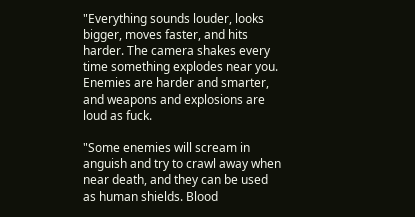"Everything sounds louder, looks bigger, moves faster, and hits harder. The camera shakes every time something explodes near you. Enemies are harder and smarter, and weapons and explosions are loud as fuck.

"Some enemies will scream in anguish and try to crawl away when near death, and they can be used as human shields. Blood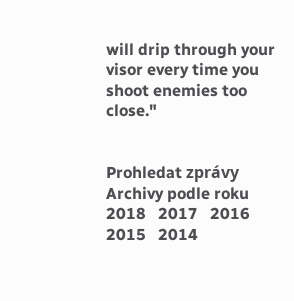will drip through your visor every time you shoot enemies too close."


Prohledat zprávy
Archivy podle roku
2018   2017   2016   2015   2014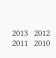2013   2012   2011   2010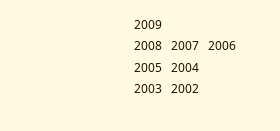2009
2008   2007   2006   2005   2004
2003   2002